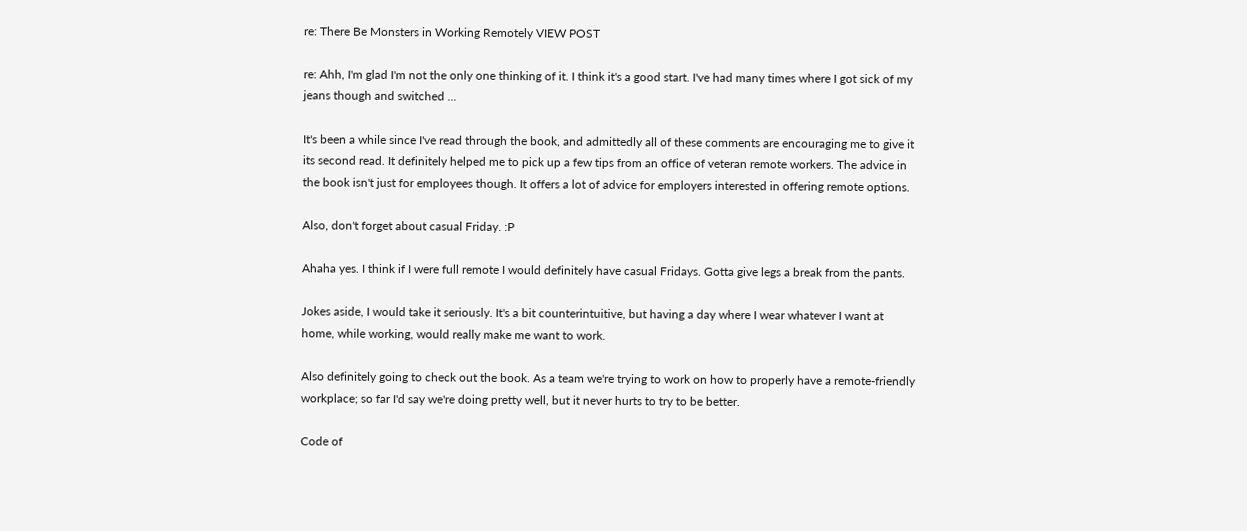re: There Be Monsters in Working Remotely VIEW POST

re: Ahh, I'm glad I'm not the only one thinking of it. I think it's a good start. I've had many times where I got sick of my jeans though and switched ...

It's been a while since I've read through the book, and admittedly all of these comments are encouraging me to give it its second read. It definitely helped me to pick up a few tips from an office of veteran remote workers. The advice in the book isn't just for employees though. It offers a lot of advice for employers interested in offering remote options.

Also, don't forget about casual Friday. :P

Ahaha yes. I think if I were full remote I would definitely have casual Fridays. Gotta give legs a break from the pants.

Jokes aside, I would take it seriously. It's a bit counterintuitive, but having a day where I wear whatever I want at home, while working, would really make me want to work.

Also definitely going to check out the book. As a team we're trying to work on how to properly have a remote-friendly workplace; so far I'd say we're doing pretty well, but it never hurts to try to be better.

Code of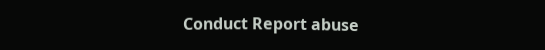Conduct Report abuse